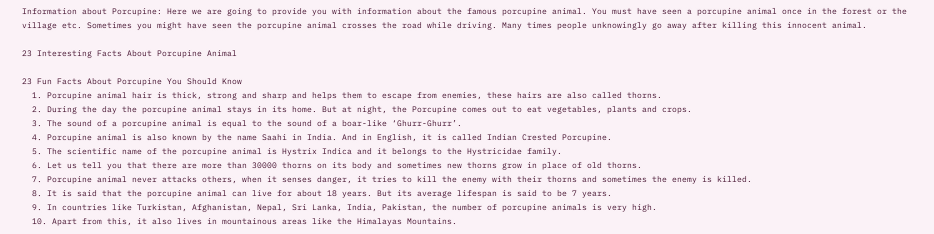Information about Porcupine: Here we are going to provide you with information about the famous porcupine animal. You must have seen a porcupine animal once in the forest or the village etc. Sometimes you might have seen the porcupine animal crosses the road while driving. Many times people unknowingly go away after killing this innocent animal.

23 Interesting Facts About Porcupine Animal

23 Fun Facts About Porcupine You Should Know
  1. Porcupine animal hair is thick, strong and sharp and helps them to escape from enemies, these hairs are also called thorns.
  2. During the day the porcupine animal stays in its home. But at night, the Porcupine comes out to eat vegetables, plants and crops.
  3. The sound of a porcupine animal is equal to the sound of a boar-like ‘Ghurr-Ghurr’.
  4. Porcupine animal is also known by the name Saahi in India. And in English, it is called Indian Crested Porcupine.
  5. The scientific name of the porcupine animal is Hystrix Indica and it belongs to the Hystricidae family.
  6. Let us tell you that there are more than 30000 thorns on its body and sometimes new thorns grow in place of old thorns.
  7. Porcupine animal never attacks others, when it senses danger, it tries to kill the enemy with their thorns and sometimes the enemy is killed.
  8. It is said that the porcupine animal can live for about 18 years. But its average lifespan is said to be 7 years.
  9. In countries like Turkistan, Afghanistan, Nepal, Sri Lanka, India, Pakistan, the number of porcupine animals is very high.
  10. Apart from this, it also lives in mountainous areas like the Himalayas Mountains.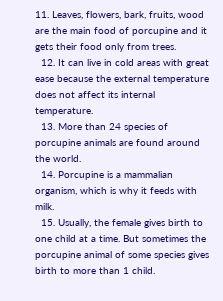11. Leaves, flowers, bark, fruits, wood are the main food of porcupine and it gets their food only from trees.
  12. It can live in cold areas with great ease because the external temperature does not affect its internal temperature.
  13. More than 24 species of porcupine animals are found around the world.
  14. Porcupine is a mammalian organism, which is why it feeds with milk.
  15. Usually, the female gives birth to one child at a time. But sometimes the porcupine animal of some species gives birth to more than 1 child.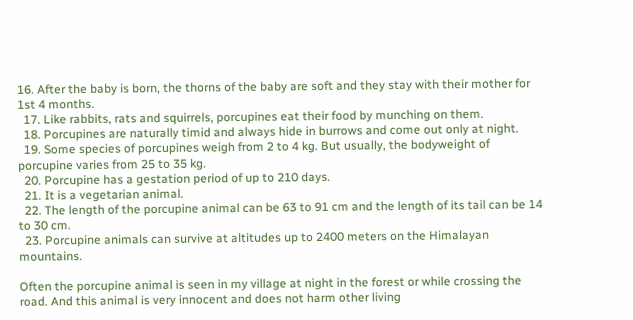16. After the baby is born, the thorns of the baby are soft and they stay with their mother for 1st 4 months.
  17. Like rabbits, rats and squirrels, porcupines eat their food by munching on them.
  18. Porcupines are naturally timid and always hide in burrows and come out only at night.
  19. Some species of porcupines weigh from 2 to 4 kg. But usually, the bodyweight of porcupine varies from 25 to 35 kg.
  20. Porcupine has a gestation period of up to 210 days.
  21. It is a vegetarian animal.
  22. The length of the porcupine animal can be 63 to 91 cm and the length of its tail can be 14 to 30 cm.
  23. Porcupine animals can survive at altitudes up to 2400 meters on the Himalayan mountains.

Often the porcupine animal is seen in my village at night in the forest or while crossing the road. And this animal is very innocent and does not harm other living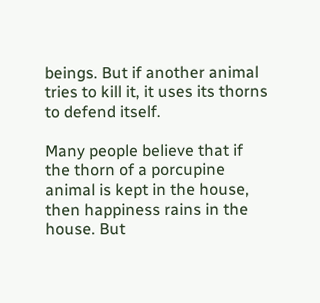beings. But if another animal tries to kill it, it uses its thorns to defend itself.

Many people believe that if the thorn of a porcupine animal is kept in the house, then happiness rains in the house. But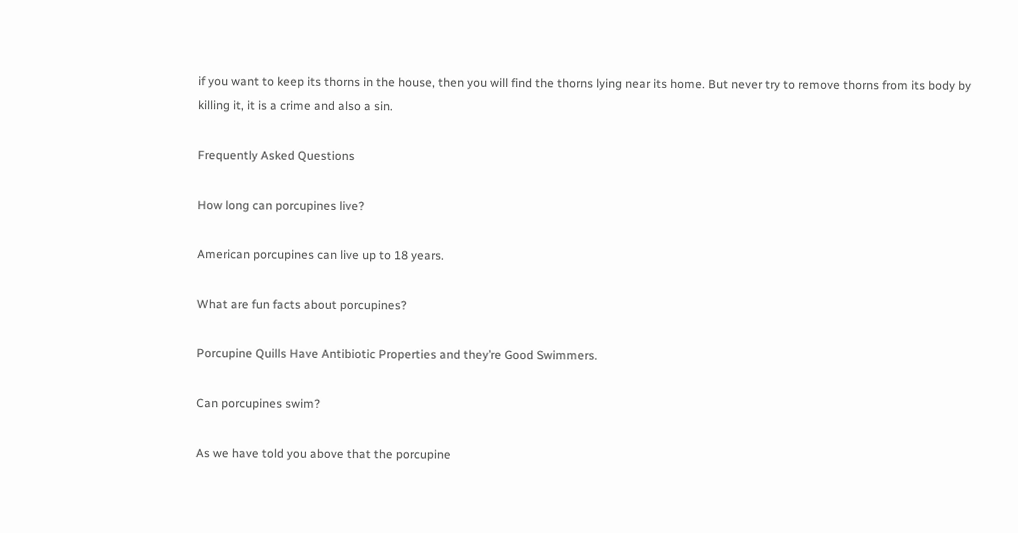if you want to keep its thorns in the house, then you will find the thorns lying near its home. But never try to remove thorns from its body by killing it, it is a crime and also a sin.

Frequently Asked Questions

How long can porcupines live?

American porcupines can live up to 18 years.

What are fun facts about porcupines?

Porcupine Quills Have Antibiotic Properties and they’re Good Swimmers.

Can porcupines swim?

As we have told you above that the porcupine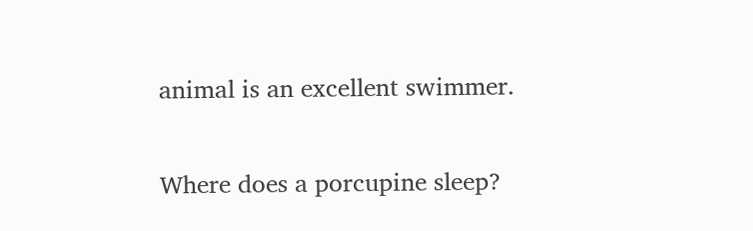animal is an excellent swimmer.

Where does a porcupine sleep?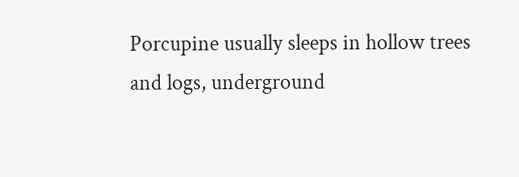Porcupine usually sleeps in hollow trees and logs, underground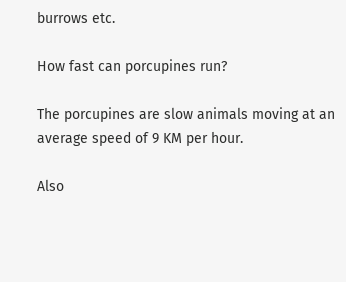burrows etc.

How fast can porcupines run?

The porcupines are slow animals moving at an average speed of 9 KM per hour.

Also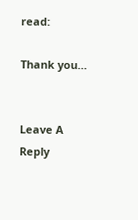read:

Thank you…


Leave A Reply